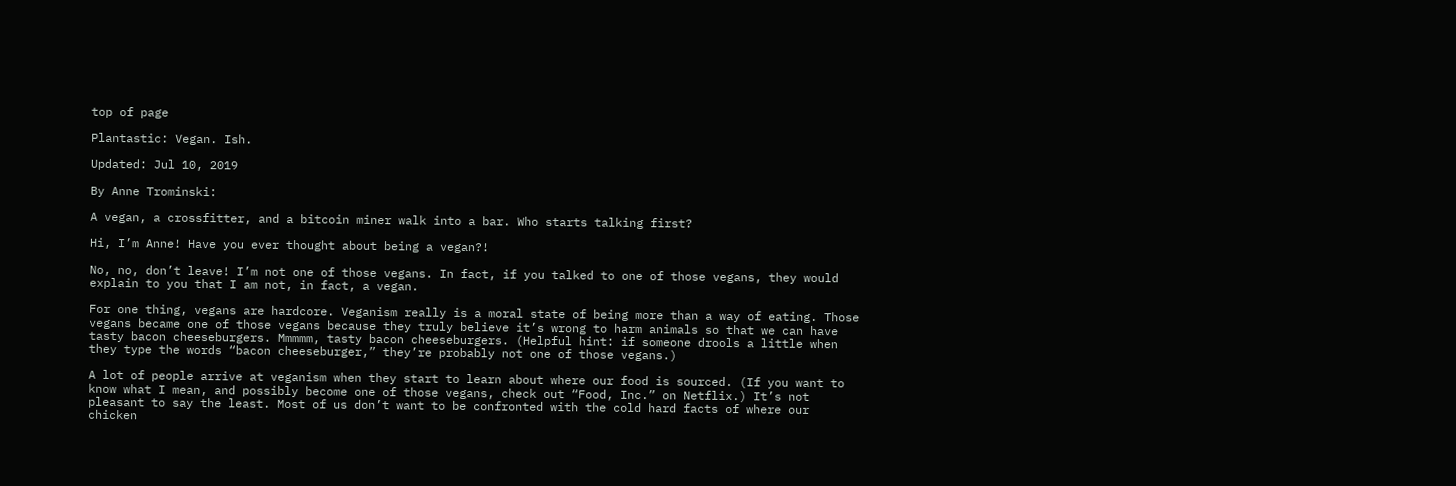top of page

Plantastic: Vegan. Ish.

Updated: Jul 10, 2019

By Anne Trominski:

A vegan, a crossfitter, and a bitcoin miner walk into a bar. Who starts talking first?

Hi, I’m Anne! Have you ever thought about being a vegan?!

No, no, don’t leave! I’m not one of those vegans. In fact, if you talked to one of those vegans, they would explain to you that I am not, in fact, a vegan.

For one thing, vegans are hardcore. Veganism really is a moral state of being more than a way of eating. Those vegans became one of those vegans because they truly believe it’s wrong to harm animals so that we can have tasty bacon cheeseburgers. Mmmmm, tasty bacon cheeseburgers. (Helpful hint: if someone drools a little when they type the words “bacon cheeseburger,” they’re probably not one of those vegans.)

A lot of people arrive at veganism when they start to learn about where our food is sourced. (If you want to know what I mean, and possibly become one of those vegans, check out “Food, Inc.” on Netflix.) It’s not pleasant to say the least. Most of us don’t want to be confronted with the cold hard facts of where our chicken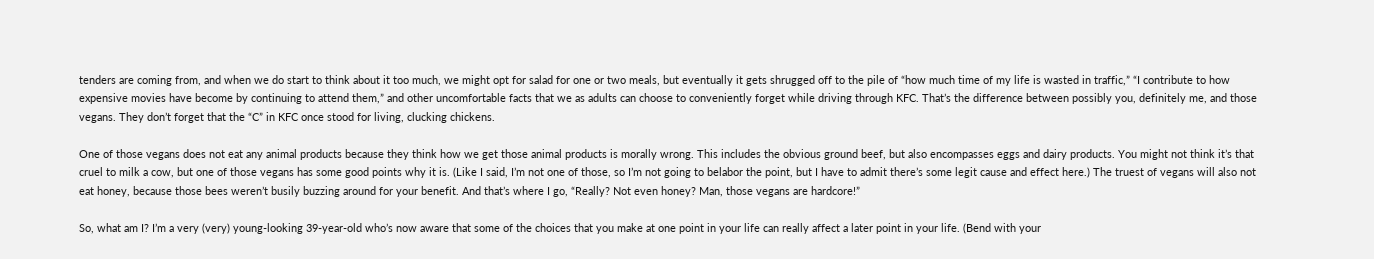tenders are coming from, and when we do start to think about it too much, we might opt for salad for one or two meals, but eventually it gets shrugged off to the pile of “how much time of my life is wasted in traffic,” “I contribute to how expensive movies have become by continuing to attend them,” and other uncomfortable facts that we as adults can choose to conveniently forget while driving through KFC. That’s the difference between possibly you, definitely me, and those vegans. They don’t forget that the “C” in KFC once stood for living, clucking chickens.

One of those vegans does not eat any animal products because they think how we get those animal products is morally wrong. This includes the obvious ground beef, but also encompasses eggs and dairy products. You might not think it’s that cruel to milk a cow, but one of those vegans has some good points why it is. (Like I said, I’m not one of those, so I’m not going to belabor the point, but I have to admit there’s some legit cause and effect here.) The truest of vegans will also not eat honey, because those bees weren’t busily buzzing around for your benefit. And that’s where I go, “Really? Not even honey? Man, those vegans are hardcore!”

So, what am I? I’m a very (very) young-looking 39-year-old who’s now aware that some of the choices that you make at one point in your life can really affect a later point in your life. (Bend with your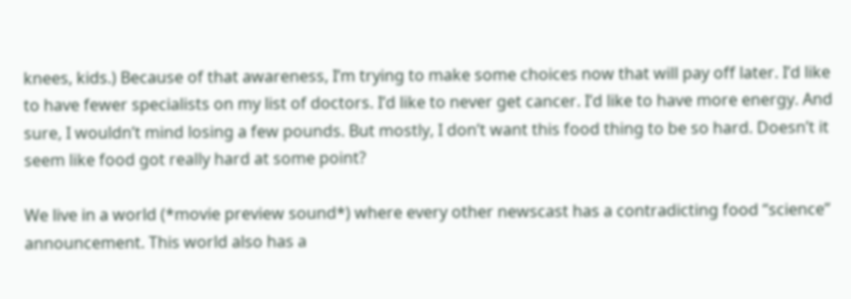knees, kids.) Because of that awareness, I’m trying to make some choices now that will pay off later. I’d like to have fewer specialists on my list of doctors. I’d like to never get cancer. I’d like to have more energy. And sure, I wouldn’t mind losing a few pounds. But mostly, I don’t want this food thing to be so hard. Doesn’t it seem like food got really hard at some point?

We live in a world (*movie preview sound*) where every other newscast has a contradicting food “science” announcement. This world also has a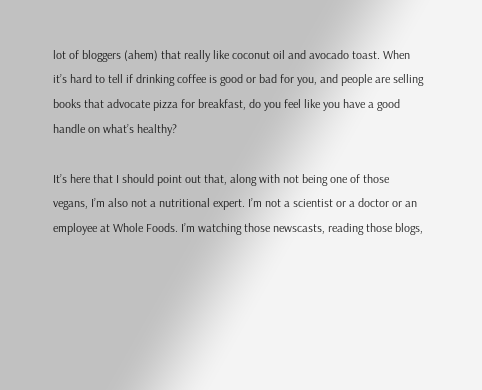lot of bloggers (ahem) that really like coconut oil and avocado toast. When it’s hard to tell if drinking coffee is good or bad for you, and people are selling books that advocate pizza for breakfast, do you feel like you have a good handle on what’s healthy?

It’s here that I should point out that, along with not being one of those vegans, I’m also not a nutritional expert. I’m not a scientist or a doctor or an employee at Whole Foods. I’m watching those newscasts, reading those blogs,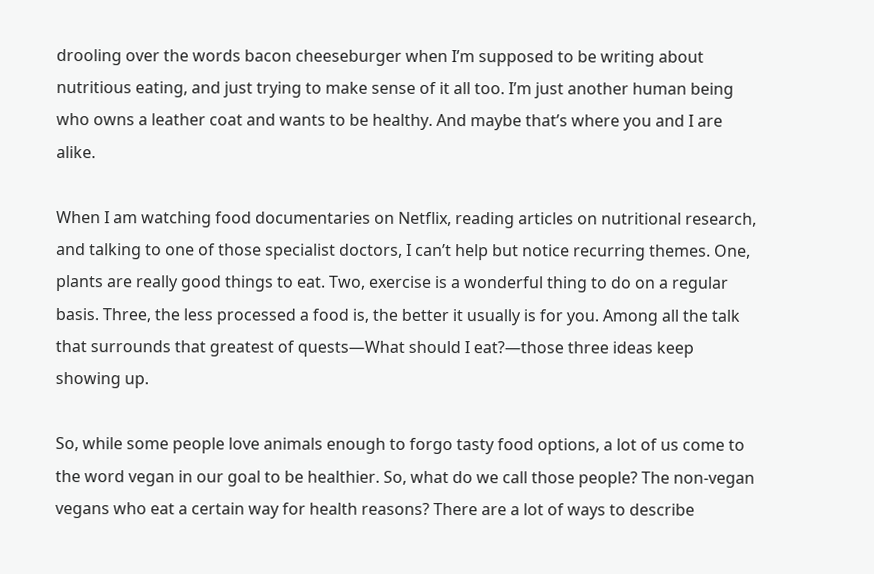drooling over the words bacon cheeseburger when I’m supposed to be writing about nutritious eating, and just trying to make sense of it all too. I’m just another human being who owns a leather coat and wants to be healthy. And maybe that’s where you and I are alike.

When I am watching food documentaries on Netflix, reading articles on nutritional research, and talking to one of those specialist doctors, I can’t help but notice recurring themes. One, plants are really good things to eat. Two, exercise is a wonderful thing to do on a regular basis. Three, the less processed a food is, the better it usually is for you. Among all the talk that surrounds that greatest of quests—What should I eat?—those three ideas keep showing up.

So, while some people love animals enough to forgo tasty food options, a lot of us come to the word vegan in our goal to be healthier. So, what do we call those people? The non-vegan vegans who eat a certain way for health reasons? There are a lot of ways to describe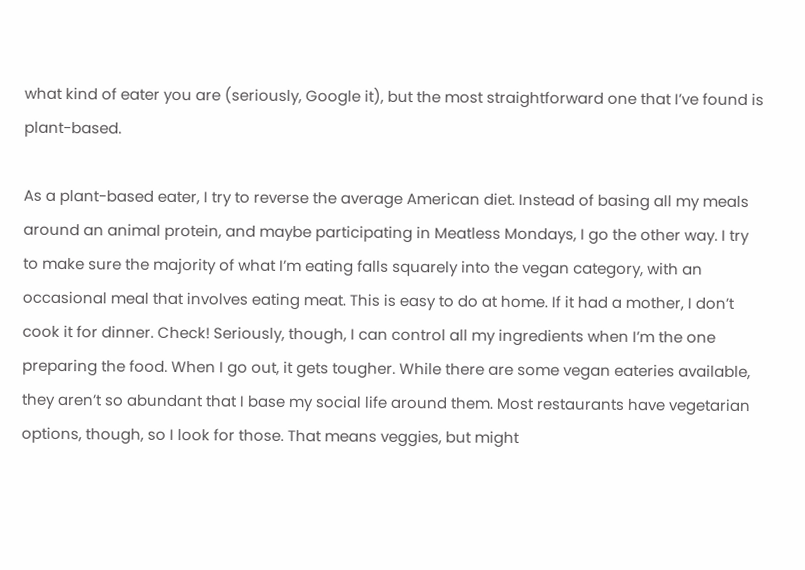what kind of eater you are (seriously, Google it), but the most straightforward one that I’ve found is plant-based.

As a plant-based eater, I try to reverse the average American diet. Instead of basing all my meals around an animal protein, and maybe participating in Meatless Mondays, I go the other way. I try to make sure the majority of what I’m eating falls squarely into the vegan category, with an occasional meal that involves eating meat. This is easy to do at home. If it had a mother, I don’t cook it for dinner. Check! Seriously, though, I can control all my ingredients when I’m the one preparing the food. When I go out, it gets tougher. While there are some vegan eateries available, they aren’t so abundant that I base my social life around them. Most restaurants have vegetarian options, though, so I look for those. That means veggies, but might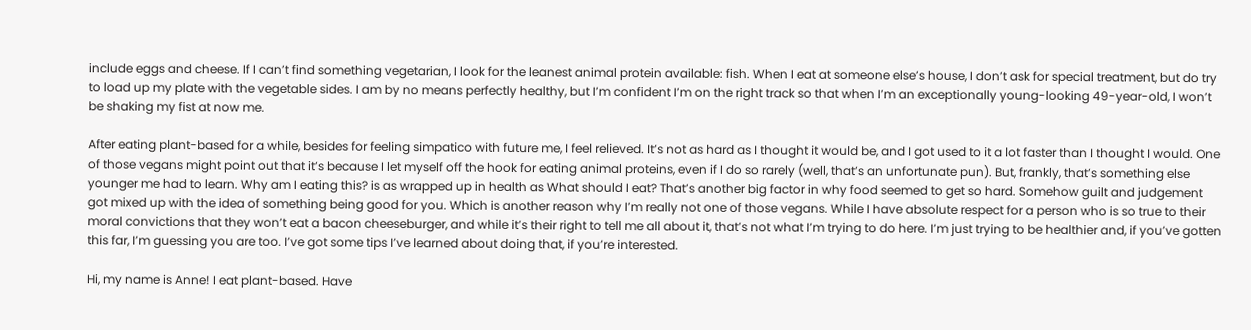include eggs and cheese. If I can’t find something vegetarian, I look for the leanest animal protein available: fish. When I eat at someone else’s house, I don’t ask for special treatment, but do try to load up my plate with the vegetable sides. I am by no means perfectly healthy, but I’m confident I’m on the right track so that when I’m an exceptionally young-looking 49-year-old, I won’t be shaking my fist at now me.

After eating plant-based for a while, besides for feeling simpatico with future me, I feel relieved. It’s not as hard as I thought it would be, and I got used to it a lot faster than I thought I would. One of those vegans might point out that it’s because I let myself off the hook for eating animal proteins, even if I do so rarely (well, that’s an unfortunate pun). But, frankly, that’s something else younger me had to learn. Why am I eating this? is as wrapped up in health as What should I eat? That’s another big factor in why food seemed to get so hard. Somehow guilt and judgement got mixed up with the idea of something being good for you. Which is another reason why I’m really not one of those vegans. While I have absolute respect for a person who is so true to their moral convictions that they won’t eat a bacon cheeseburger, and while it’s their right to tell me all about it, that’s not what I’m trying to do here. I’m just trying to be healthier and, if you’ve gotten this far, I’m guessing you are too. I’ve got some tips I’ve learned about doing that, if you’re interested.

Hi, my name is Anne! I eat plant-based. Have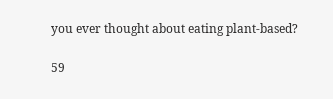you ever thought about eating plant-based?

59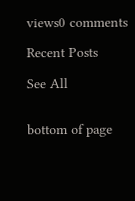views0 comments

Recent Posts

See All


bottom of page